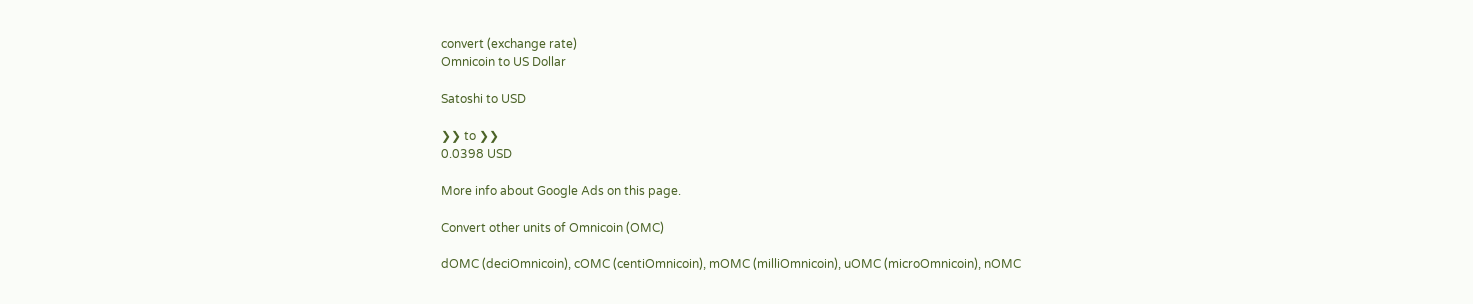convert (exchange rate)
Omnicoin to US Dollar

Satoshi to USD

❯❯ to ❯❯
0.0398 USD

More info about Google Ads on this page.

Convert other units of Omnicoin (OMC)

dOMC (deciOmnicoin), cOMC (centiOmnicoin), mOMC (milliOmnicoin), uOMC (microOmnicoin), nOMC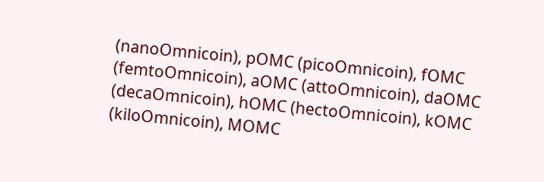(nanoOmnicoin), pOMC (picoOmnicoin), fOMC (femtoOmnicoin), aOMC (attoOmnicoin), daOMC (decaOmnicoin), hOMC (hectoOmnicoin), kOMC (kiloOmnicoin), MOMC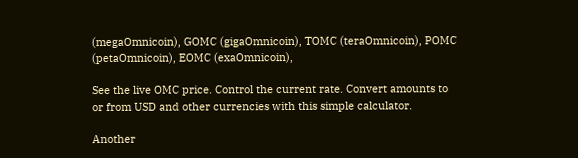(megaOmnicoin), GOMC (gigaOmnicoin), TOMC (teraOmnicoin), POMC (petaOmnicoin), EOMC (exaOmnicoin),

See the live OMC price. Control the current rate. Convert amounts to or from USD and other currencies with this simple calculator.

Another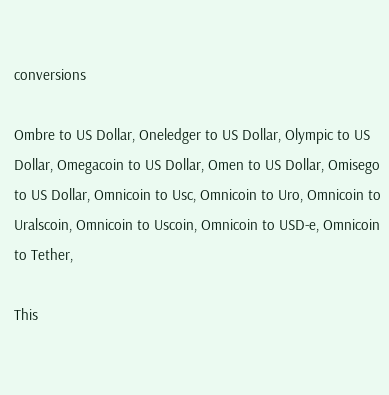conversions

Ombre to US Dollar, Oneledger to US Dollar, Olympic to US Dollar, Omegacoin to US Dollar, Omen to US Dollar, Omisego to US Dollar, Omnicoin to Usc, Omnicoin to Uro, Omnicoin to Uralscoin, Omnicoin to Uscoin, Omnicoin to USD-e, Omnicoin to Tether,

This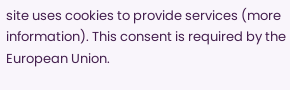site uses cookies to provide services (more information). This consent is required by the European Union.